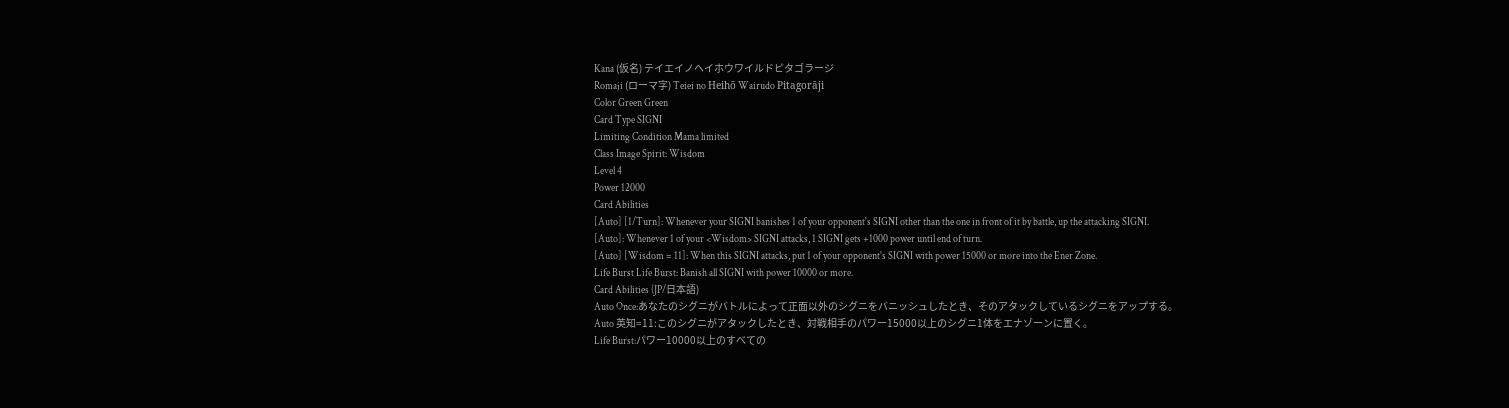Kana (仮名) テイエイノヘイホウワイルドピタゴラージ
Romaji (ローマ字) Teiei no Heihō Wairudo Pitagorāji
Color Green Green
Card Type SIGNI
Limiting Condition Mama limited
Class Image Spirit: Wisdom
Level 4
Power 12000
Card Abilities
[Auto] [1/Turn]: Whenever your SIGNI banishes 1 of your opponent's SIGNI other than the one in front of it by battle, up the attacking SIGNI.
[Auto]: Whenever 1 of your <Wisdom> SIGNI attacks, 1 SIGNI gets +1000 power until end of turn.
[Auto] [Wisdom = 11]: When this SIGNI attacks, put 1 of your opponent's SIGNI with power 15000 or more into the Ener Zone.
Life Burst Life Burst: Banish all SIGNI with power 10000 or more.
Card Abilities (JP/日本語)
Auto Once:あなたのシグニがバトルによって正面以外のシグニをバニッシュしたとき、そのアタックしているシグニをアップする。
Auto 英知=11:このシグニがアタックしたとき、対戦相手のパワー15000以上のシグニ1体をエナゾーンに置く。
Life Burst:パワー10000以上のすべての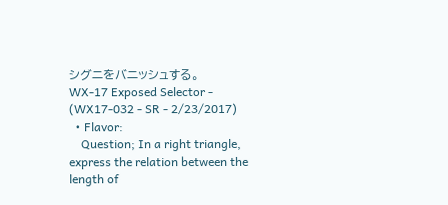シグニをバニッシュする。
WX-17 Exposed Selector - (WX17-032 - SR - 2/23/2017)
  • Flavor:
    Question; In a right triangle, express the relation between the length of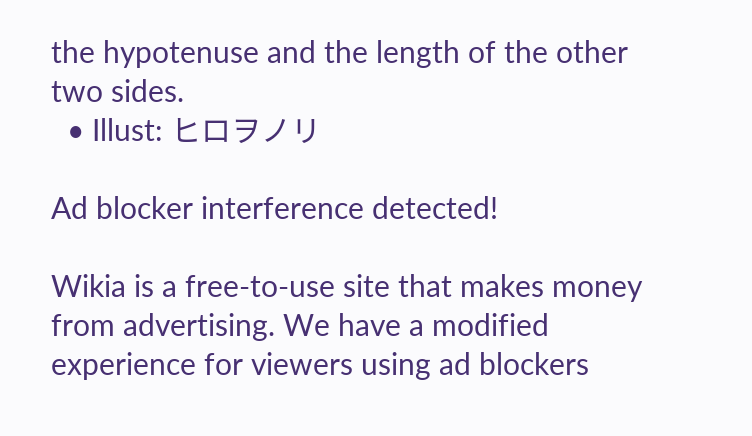the hypotenuse and the length of the other two sides.
  • Illust: ヒロヲノリ

Ad blocker interference detected!

Wikia is a free-to-use site that makes money from advertising. We have a modified experience for viewers using ad blockers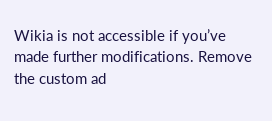Wikia is not accessible if you’ve made further modifications. Remove the custom ad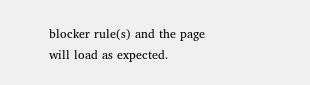blocker rule(s) and the page will load as expected.